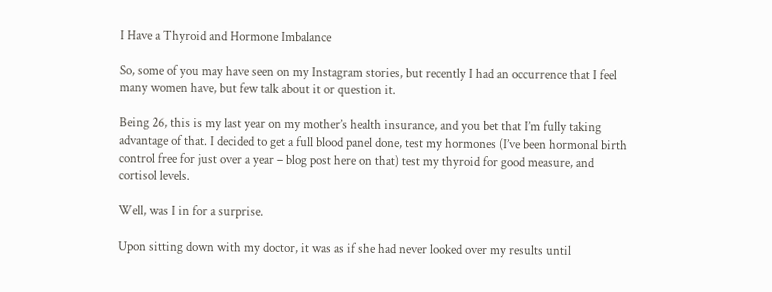I Have a Thyroid and Hormone Imbalance

So, some of you may have seen on my Instagram stories, but recently I had an occurrence that I feel many women have, but few talk about it or question it.

Being 26, this is my last year on my mother’s health insurance, and you bet that I’m fully taking advantage of that. I decided to get a full blood panel done, test my hormones (I’ve been hormonal birth control free for just over a year – blog post here on that) test my thyroid for good measure, and cortisol levels.

Well, was I in for a surprise.

Upon sitting down with my doctor, it was as if she had never looked over my results until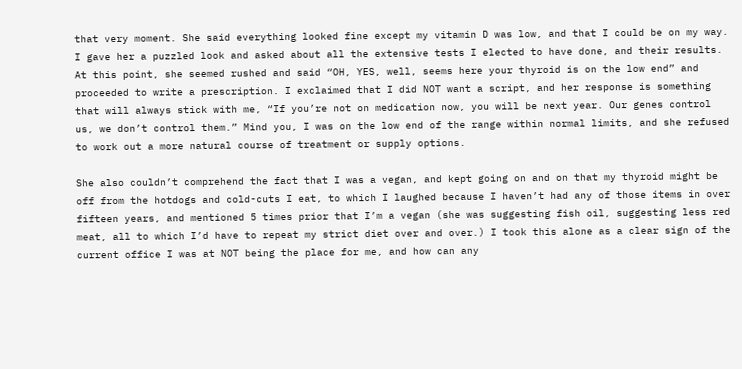that very moment. She said everything looked fine except my vitamin D was low, and that I could be on my way. I gave her a puzzled look and asked about all the extensive tests I elected to have done, and their results. At this point, she seemed rushed and said “OH, YES, well, seems here your thyroid is on the low end” and proceeded to write a prescription. I exclaimed that I did NOT want a script, and her response is something that will always stick with me, “If you’re not on medication now, you will be next year. Our genes control us, we don’t control them.” Mind you, I was on the low end of the range within normal limits, and she refused to work out a more natural course of treatment or supply options.

She also couldn’t comprehend the fact that I was a vegan, and kept going on and on that my thyroid might be off from the hotdogs and cold-cuts I eat, to which I laughed because I haven’t had any of those items in over fifteen years, and mentioned 5 times prior that I’m a vegan (she was suggesting fish oil, suggesting less red meat, all to which I’d have to repeat my strict diet over and over.) I took this alone as a clear sign of the current office I was at NOT being the place for me, and how can any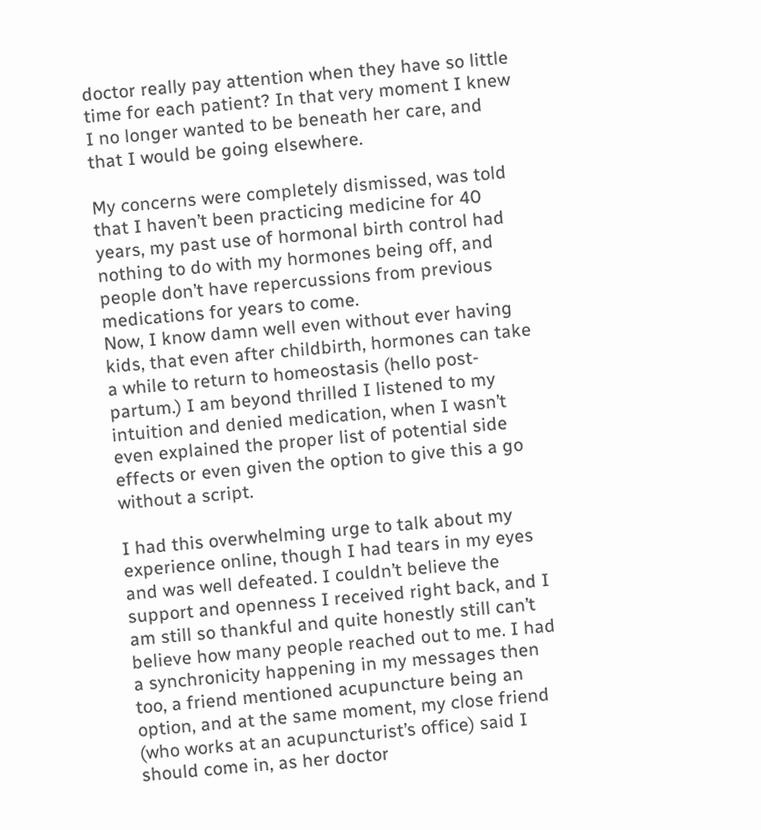doctor really pay attention when they have so little time for each patient? In that very moment I knew I no longer wanted to be beneath her care, and that I would be going elsewhere.

My concerns were completely dismissed, was told that I haven’t been practicing medicine for 40 years, my past use of hormonal birth control had nothing to do with my hormones being off, and people don’t have repercussions from previous medications for years to come.
Now, I know damn well even without ever having kids, that even after childbirth, hormones can take a while to return to homeostasis (hello post-partum.) I am beyond thrilled I listened to my intuition and denied medication, when I wasn’t even explained the proper list of potential side effects or even given the option to give this a go without a script.

I had this overwhelming urge to talk about my experience online, though I had tears in my eyes and was well defeated. I couldn’t believe the support and openness I received right back, and I am still so thankful and quite honestly still can’t believe how many people reached out to me. I had a synchronicity happening in my messages then too, a friend mentioned acupuncture being an option, and at the same moment, my close friend (who works at an acupuncturist’s office) said I should come in, as her doctor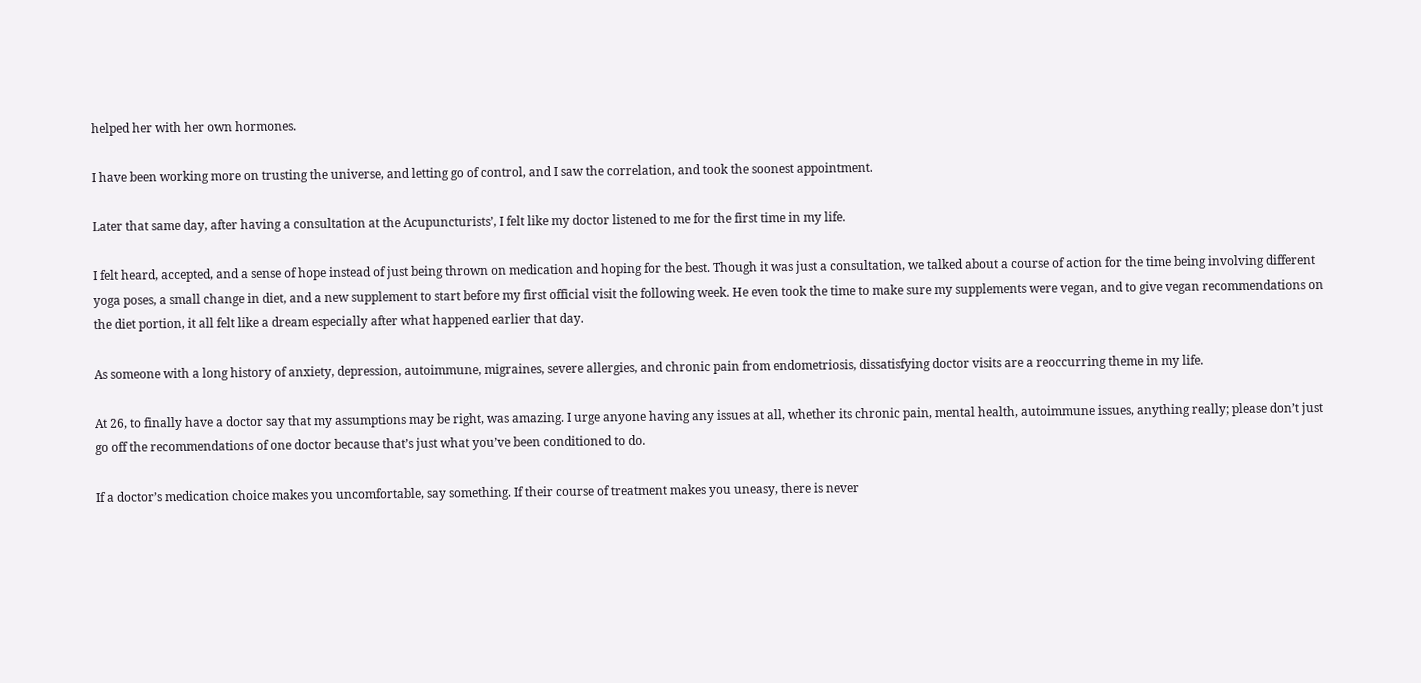helped her with her own hormones.

I have been working more on trusting the universe, and letting go of control, and I saw the correlation, and took the soonest appointment.

Later that same day, after having a consultation at the Acupuncturists’, I felt like my doctor listened to me for the first time in my life.

I felt heard, accepted, and a sense of hope instead of just being thrown on medication and hoping for the best. Though it was just a consultation, we talked about a course of action for the time being involving different yoga poses, a small change in diet, and a new supplement to start before my first official visit the following week. He even took the time to make sure my supplements were vegan, and to give vegan recommendations on the diet portion, it all felt like a dream especially after what happened earlier that day.

As someone with a long history of anxiety, depression, autoimmune, migraines, severe allergies, and chronic pain from endometriosis, dissatisfying doctor visits are a reoccurring theme in my life.

At 26, to finally have a doctor say that my assumptions may be right, was amazing. I urge anyone having any issues at all, whether its chronic pain, mental health, autoimmune issues, anything really; please don’t just go off the recommendations of one doctor because that’s just what you’ve been conditioned to do.

If a doctor’s medication choice makes you uncomfortable, say something. If their course of treatment makes you uneasy, there is never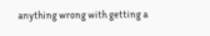anything wrong with getting a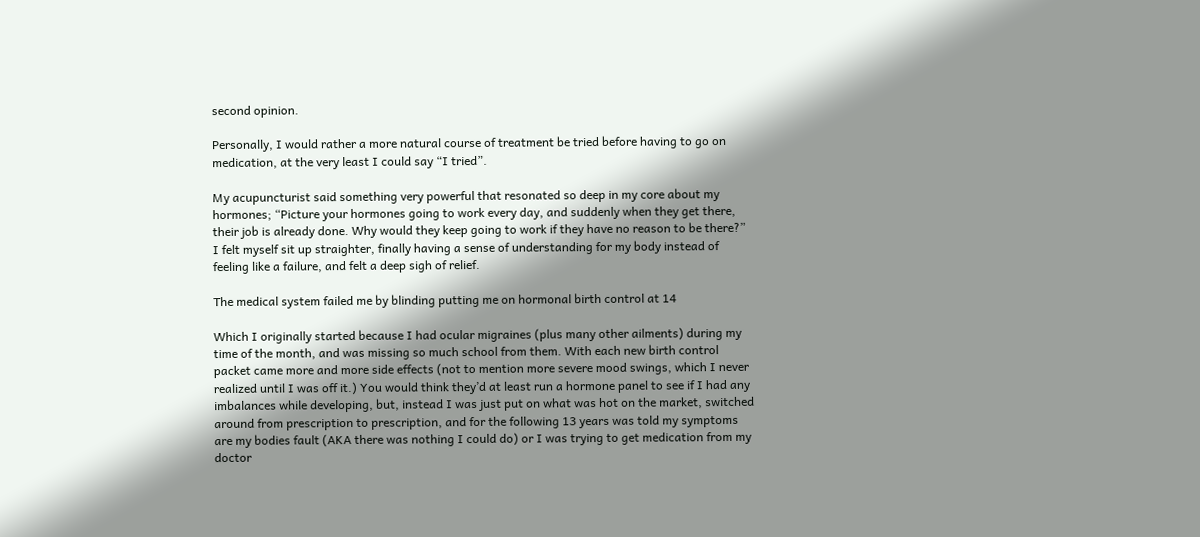second opinion.

Personally, I would rather a more natural course of treatment be tried before having to go on medication, at the very least I could say “I tried”.

My acupuncturist said something very powerful that resonated so deep in my core about my hormones; “Picture your hormones going to work every day, and suddenly when they get there, their job is already done. Why would they keep going to work if they have no reason to be there?” I felt myself sit up straighter, finally having a sense of understanding for my body instead of feeling like a failure, and felt a deep sigh of relief.

The medical system failed me by blinding putting me on hormonal birth control at 14

Which I originally started because I had ocular migraines (plus many other ailments) during my time of the month, and was missing so much school from them. With each new birth control packet came more and more side effects (not to mention more severe mood swings, which I never realized until I was off it.) You would think they’d at least run a hormone panel to see if I had any imbalances while developing, but, instead I was just put on what was hot on the market, switched around from prescription to prescription, and for the following 13 years was told my symptoms are my bodies fault (AKA there was nothing I could do) or I was trying to get medication from my doctor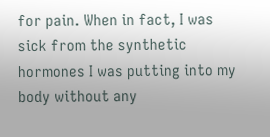for pain. When in fact, I was sick from the synthetic hormones I was putting into my body without any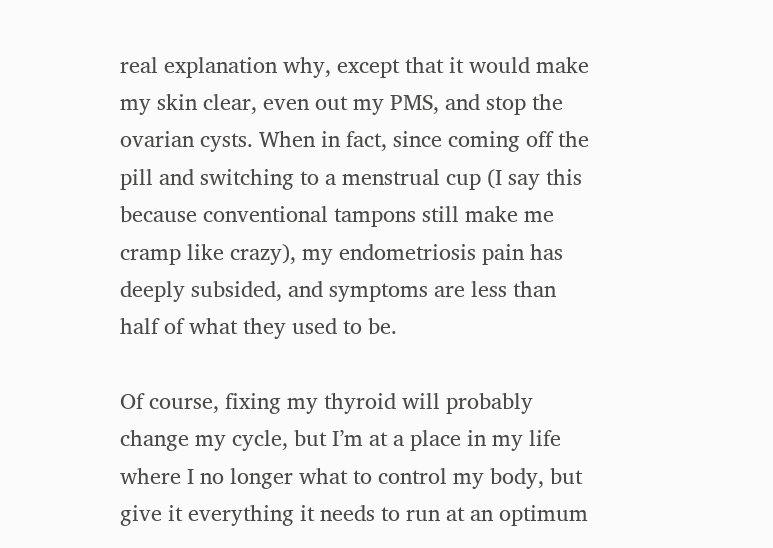real explanation why, except that it would make my skin clear, even out my PMS, and stop the ovarian cysts. When in fact, since coming off the pill and switching to a menstrual cup (I say this because conventional tampons still make me cramp like crazy), my endometriosis pain has deeply subsided, and symptoms are less than half of what they used to be.

Of course, fixing my thyroid will probably change my cycle, but I’m at a place in my life where I no longer what to control my body, but give it everything it needs to run at an optimum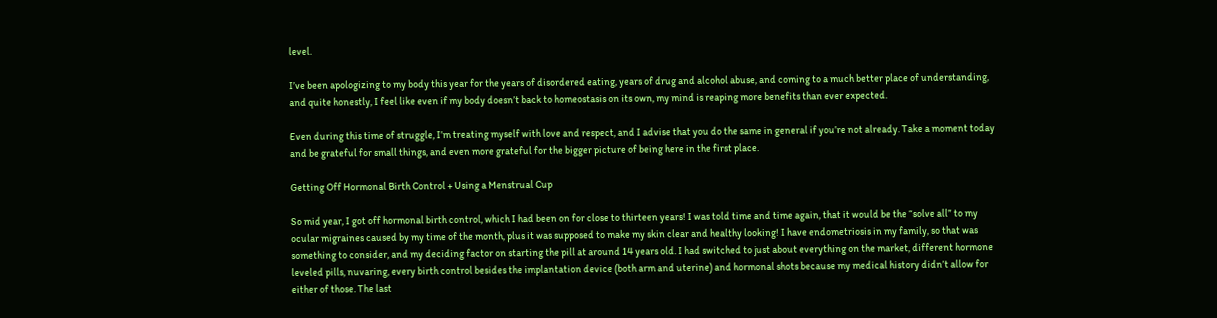level.

I’ve been apologizing to my body this year for the years of disordered eating, years of drug and alcohol abuse, and coming to a much better place of understanding, and quite honestly, I feel like even if my body doesn’t back to homeostasis on its own, my mind is reaping more benefits than ever expected.

Even during this time of struggle, I’m treating myself with love and respect, and I advise that you do the same in general if you’re not already. Take a moment today and be grateful for small things, and even more grateful for the bigger picture of being here in the first place.

Getting Off Hormonal Birth Control + Using a Menstrual Cup

So mid year, I got off hormonal birth control, which I had been on for close to thirteen years! I was told time and time again, that it would be the “solve all” to my ocular migraines caused by my time of the month, plus it was supposed to make my skin clear and healthy looking! I have endometriosis in my family, so that was something to consider, and my deciding factor on starting the pill at around 14 years old. I had switched to just about everything on the market, different hormone leveled pills, nuvaring, every birth control besides the implantation device (both arm and uterine) and hormonal shots because my medical history didn’t allow for either of those. The last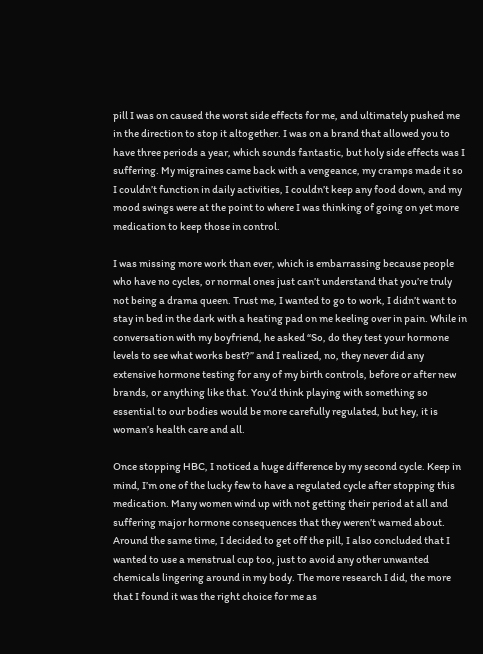pill I was on caused the worst side effects for me, and ultimately pushed me in the direction to stop it altogether. I was on a brand that allowed you to have three periods a year, which sounds fantastic, but holy side effects was I suffering. My migraines came back with a vengeance, my cramps made it so I couldn’t function in daily activities, I couldn’t keep any food down, and my mood swings were at the point to where I was thinking of going on yet more medication to keep those in control.

I was missing more work than ever, which is embarrassing because people who have no cycles, or normal ones just can’t understand that you’re truly not being a drama queen. Trust me, I wanted to go to work, I didn’t want to stay in bed in the dark with a heating pad on me keeling over in pain. While in conversation with my boyfriend, he asked “So, do they test your hormone levels to see what works best?” and I realized, no, they never did any extensive hormone testing for any of my birth controls, before or after new brands, or anything like that. You’d think playing with something so essential to our bodies would be more carefully regulated, but hey, it is woman’s health care and all.

Once stopping HBC, I noticed a huge difference by my second cycle. Keep in mind, I’m one of the lucky few to have a regulated cycle after stopping this medication. Many women wind up with not getting their period at all and suffering major hormone consequences that they weren’t warned about. Around the same time, I decided to get off the pill, I also concluded that I wanted to use a menstrual cup too, just to avoid any other unwanted chemicals lingering around in my body. The more research I did, the more that I found it was the right choice for me as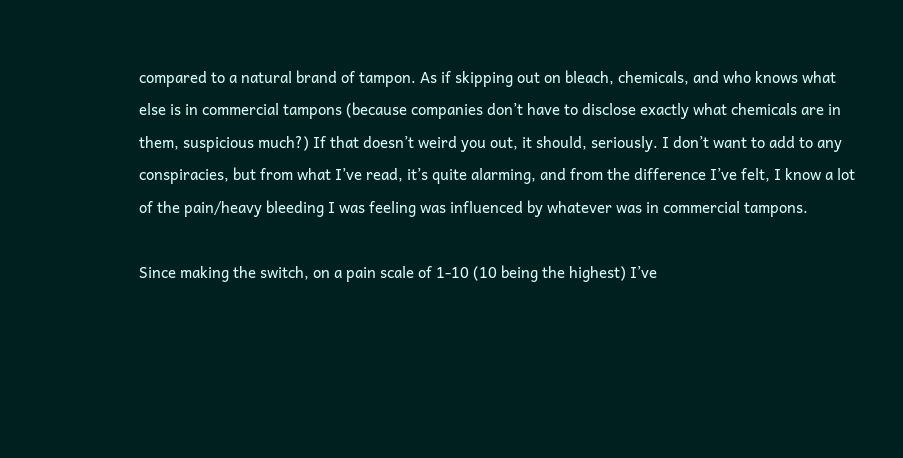compared to a natural brand of tampon. As if skipping out on bleach, chemicals, and who knows what else is in commercial tampons (because companies don’t have to disclose exactly what chemicals are in them, suspicious much?) If that doesn’t weird you out, it should, seriously. I don’t want to add to any conspiracies, but from what I’ve read, it’s quite alarming, and from the difference I’ve felt, I know a lot of the pain/heavy bleeding I was feeling was influenced by whatever was in commercial tampons.

Since making the switch, on a pain scale of 1-10 (10 being the highest) I’ve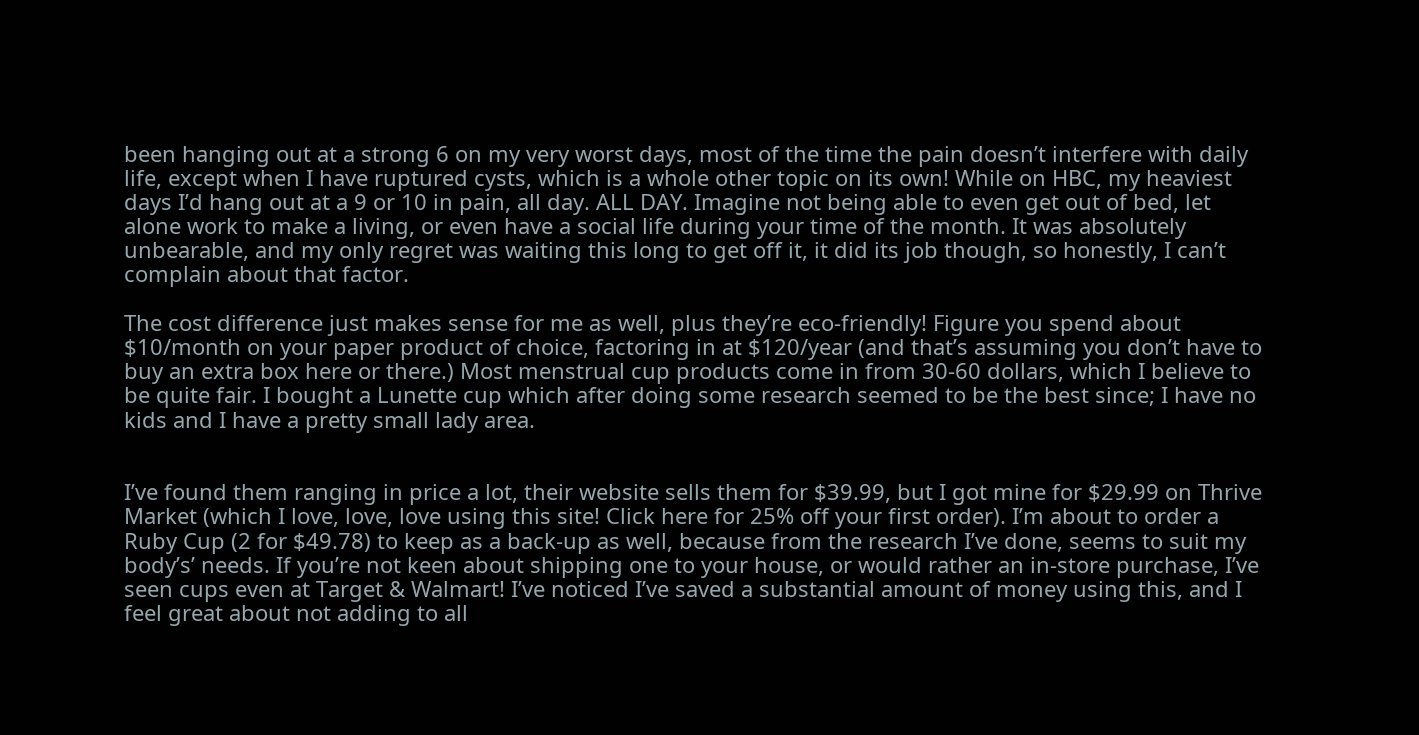been hanging out at a strong 6 on my very worst days, most of the time the pain doesn’t interfere with daily life, except when I have ruptured cysts, which is a whole other topic on its own! While on HBC, my heaviest days I’d hang out at a 9 or 10 in pain, all day. ALL DAY. Imagine not being able to even get out of bed, let alone work to make a living, or even have a social life during your time of the month. It was absolutely unbearable, and my only regret was waiting this long to get off it, it did its job though, so honestly, I can’t complain about that factor.

The cost difference just makes sense for me as well, plus they’re eco-friendly! Figure you spend about $10/month on your paper product of choice, factoring in at $120/year (and that’s assuming you don’t have to buy an extra box here or there.) Most menstrual cup products come in from 30-60 dollars, which I believe to be quite fair. I bought a Lunette cup which after doing some research seemed to be the best since; I have no kids and I have a pretty small lady area.


I’ve found them ranging in price a lot, their website sells them for $39.99, but I got mine for $29.99 on Thrive Market (which I love, love, love using this site! Click here for 25% off your first order). I’m about to order a Ruby Cup (2 for $49.78) to keep as a back-up as well, because from the research I’ve done, seems to suit my body’s’ needs. If you’re not keen about shipping one to your house, or would rather an in-store purchase, I’ve seen cups even at Target & Walmart! I’ve noticed I’ve saved a substantial amount of money using this, and I feel great about not adding to all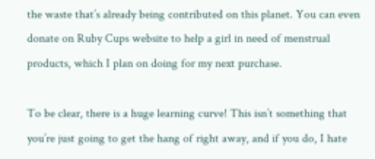the waste that’s already being contributed on this planet. You can even donate on Ruby Cups website to help a girl in need of menstrual products, which I plan on doing for my next purchase.

To be clear, there is a huge learning curve! This isn’t something that you’re just going to get the hang of right away, and if you do, I hate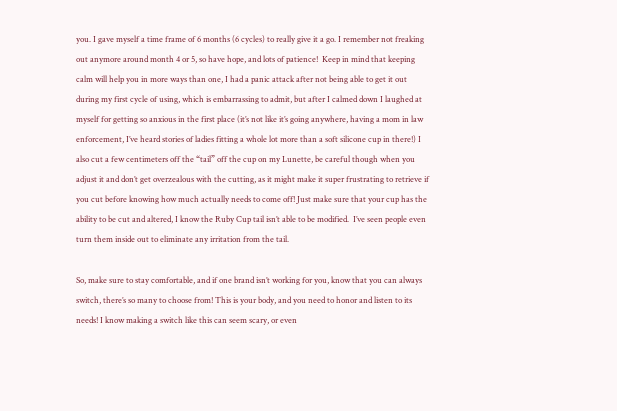you. I gave myself a time frame of 6 months (6 cycles) to really give it a go. I remember not freaking out anymore around month 4 or 5, so have hope, and lots of patience!  Keep in mind that keeping calm will help you in more ways than one, I had a panic attack after not being able to get it out during my first cycle of using, which is embarrassing to admit, but after I calmed down I laughed at myself for getting so anxious in the first place (it’s not like it’s going anywhere, having a mom in law enforcement, I’ve heard stories of ladies fitting a whole lot more than a soft silicone cup in there!) I also cut a few centimeters off the “tail” off the cup on my Lunette, be careful though when you adjust it and don’t get overzealous with the cutting, as it might make it super frustrating to retrieve if you cut before knowing how much actually needs to come off! Just make sure that your cup has the ability to be cut and altered, I know the Ruby Cup tail isn’t able to be modified.  I’ve seen people even turn them inside out to eliminate any irritation from the tail.

So, make sure to stay comfortable, and if one brand isn’t working for you, know that you can always switch, there’s so many to choose from! This is your body, and you need to honor and listen to its needs! I know making a switch like this can seem scary, or even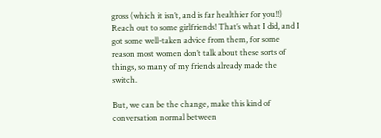gross (which it isn’t, and is far healthier for you!!) Reach out to some girlfriends! That’s what I did, and I got some well-taken advice from them, for some reason most women don’t talk about these sorts of things, so many of my friends already made the switch.

But, we can be the change, make this kind of conversation normal between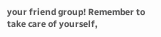your friend group! Remember to take care of yourself,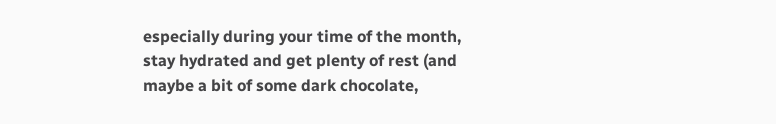especially during your time of the month, stay hydrated and get plenty of rest (and maybe a bit of some dark chocolate,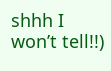shhh I won’t tell!!)